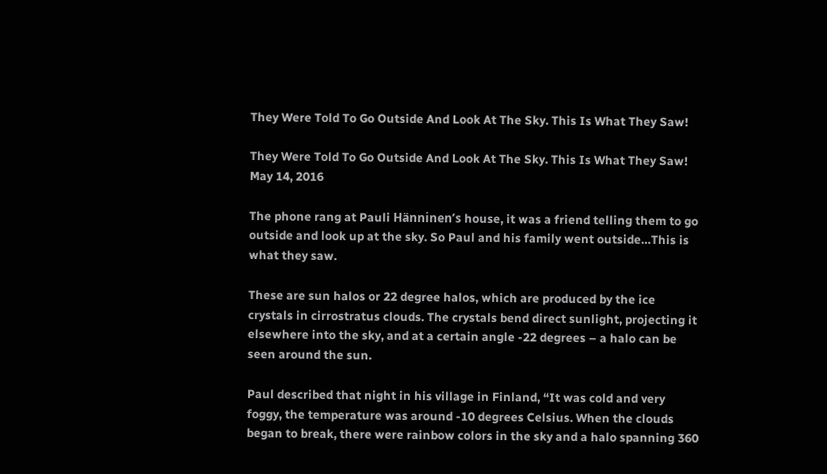They Were Told To Go Outside And Look At The Sky. This Is What They Saw!

They Were Told To Go Outside And Look At The Sky. This Is What They Saw! May 14, 2016

The phone rang at Pauli Hänninen’s house, it was a friend telling them to go outside and look up at the sky. So Paul and his family went outside…This is what they saw.

These are sun halos or 22 degree halos, which are produced by the ice crystals in cirrostratus clouds. The crystals bend direct sunlight, projecting it elsewhere into the sky, and at a certain angle -22 degrees – a halo can be seen around the sun.

Paul described that night in his village in Finland, “It was cold and very foggy, the temperature was around -10 degrees Celsius. When the clouds began to break, there were rainbow colors in the sky and a halo spanning 360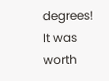degrees! It was worth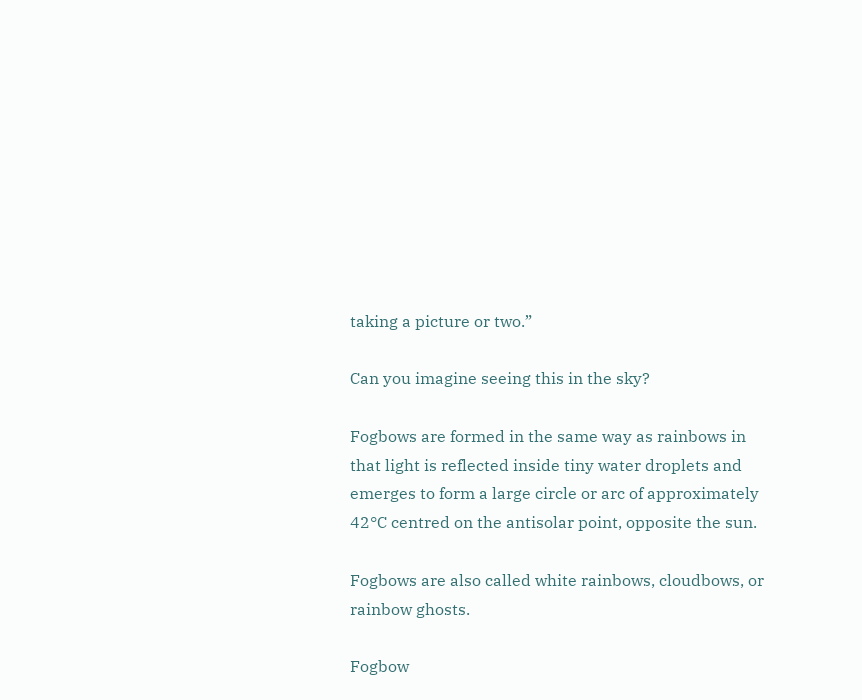taking a picture or two.”

Can you imagine seeing this in the sky?

Fogbows are formed in the same way as rainbows in that light is reflected inside tiny water droplets and emerges to form a large circle or arc of approximately 42°C centred on the antisolar point, opposite the sun.

Fogbows are also called white rainbows, cloudbows, or rainbow ghosts.

Fogbow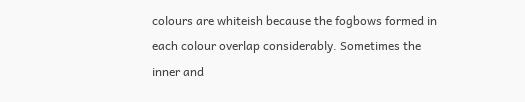colours are whiteish because the fogbows formed in each colour overlap considerably. Sometimes the inner and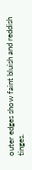outer edges show faint bluish and reddish tinges.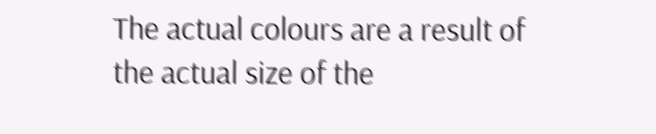The actual colours are a result of the actual size of the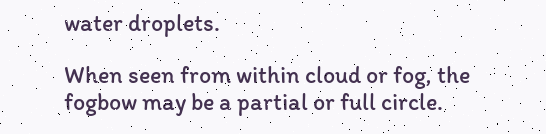water droplets.

When seen from within cloud or fog, the fogbow may be a partial or full circle.